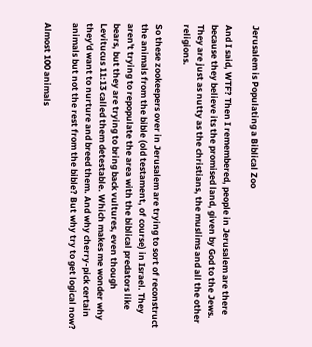Jerusalem is Populating a Biblical Zoo

And I said, WTF? Then I remembered, people in Jerusalem are there because they believe its the promised land, given by God to the Jews. They are just as nutty as the christians, the muslims and all the other religions.

So these zookeepers over in Jerusalem are trying to sort of reconstruct the animals from the bible (old testament, of course) in Israel. They aren't trying to repopulate the area with the biblical predators like bears, but they are trying to bring back vultures, even though Levitucus 11:13 called them detestable. Which makes me wonder why they'd want to nurture and breed them. And why cherry-pick certain animals but not the rest from the bible? But why try to get logical now?

Almost 100 animals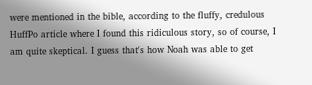were mentioned in the bible, according to the fluffy, credulous HuffPo article where I found this ridiculous story, so of course, I am quite skeptical. I guess that's how Noah was able to get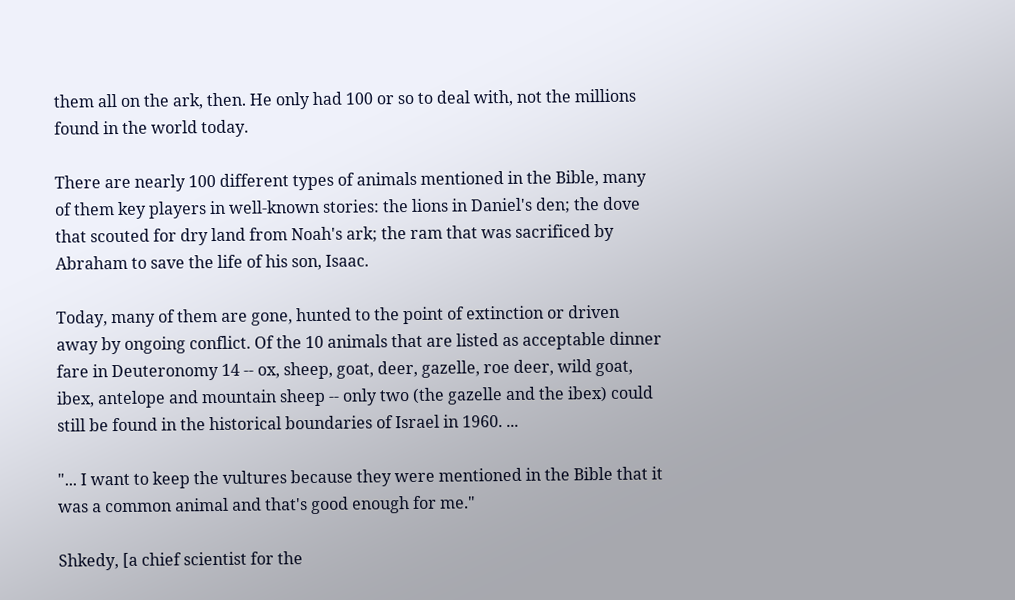them all on the ark, then. He only had 100 or so to deal with, not the millions found in the world today.

There are nearly 100 different types of animals mentioned in the Bible, many of them key players in well-known stories: the lions in Daniel's den; the dove that scouted for dry land from Noah's ark; the ram that was sacrificed by Abraham to save the life of his son, Isaac.

Today, many of them are gone, hunted to the point of extinction or driven away by ongoing conflict. Of the 10 animals that are listed as acceptable dinner fare in Deuteronomy 14 -- ox, sheep, goat, deer, gazelle, roe deer, wild goat, ibex, antelope and mountain sheep -- only two (the gazelle and the ibex) could still be found in the historical boundaries of Israel in 1960. ...

"... I want to keep the vultures because they were mentioned in the Bible that it was a common animal and that's good enough for me."

Shkedy, [a chief scientist for the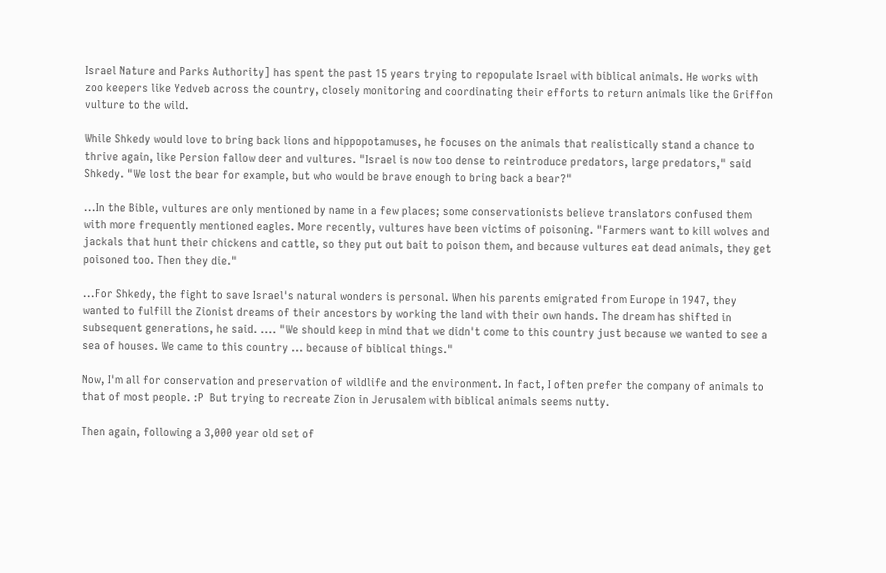Israel Nature and Parks Authority] has spent the past 15 years trying to repopulate Israel with biblical animals. He works with zoo keepers like Yedveb across the country, closely monitoring and coordinating their efforts to return animals like the Griffon vulture to the wild.

While Shkedy would love to bring back lions and hippopotamuses, he focuses on the animals that realistically stand a chance to thrive again, like Persion fallow deer and vultures. "Israel is now too dense to reintroduce predators, large predators," said Shkedy. "We lost the bear for example, but who would be brave enough to bring back a bear?"

...In the Bible, vultures are only mentioned by name in a few places; some conservationists believe translators confused them with more frequently mentioned eagles. More recently, vultures have been victims of poisoning. "Farmers want to kill wolves and jackals that hunt their chickens and cattle, so they put out bait to poison them, and because vultures eat dead animals, they get poisoned too. Then they die."

...For Shkedy, the fight to save Israel's natural wonders is personal. When his parents emigrated from Europe in 1947, they wanted to fulfill the Zionist dreams of their ancestors by working the land with their own hands. The dream has shifted in subsequent generations, he said. .... "We should keep in mind that we didn't come to this country just because we wanted to see a sea of houses. We came to this country ... because of biblical things."

Now, I'm all for conservation and preservation of wildlife and the environment. In fact, I often prefer the company of animals to that of most people. :P  But trying to recreate Zion in Jerusalem with biblical animals seems nutty.

Then again, following a 3,000 year old set of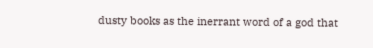dusty books as the inerrant word of a god that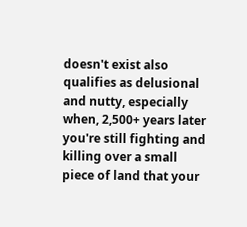doesn't exist also qualifies as delusional and nutty, especially when, 2,500+ years later you're still fighting and killing over a small piece of land that your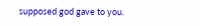supposed god gave to you.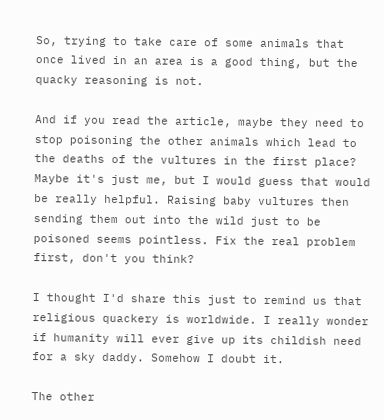So, trying to take care of some animals that once lived in an area is a good thing, but the quacky reasoning is not.

And if you read the article, maybe they need to stop poisoning the other animals which lead to the deaths of the vultures in the first place? Maybe it's just me, but I would guess that would be really helpful. Raising baby vultures then sending them out into the wild just to be poisoned seems pointless. Fix the real problem first, don't you think?

I thought I'd share this just to remind us that religious quackery is worldwide. I really wonder if humanity will ever give up its childish need for a sky daddy. Somehow I doubt it.

The other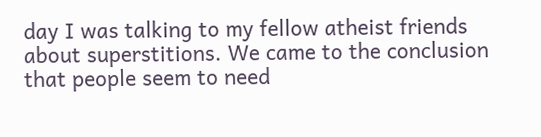day I was talking to my fellow atheist friends about superstitions. We came to the conclusion that people seem to need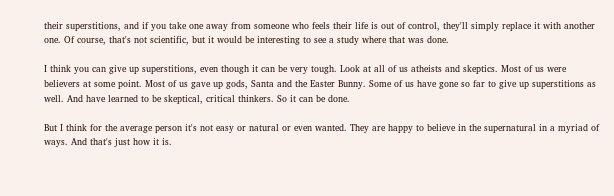their superstitions, and if you take one away from someone who feels their life is out of control, they'll simply replace it with another one. Of course, that's not scientific, but it would be interesting to see a study where that was done.

I think you can give up superstitions, even though it can be very tough. Look at all of us atheists and skeptics. Most of us were believers at some point. Most of us gave up gods, Santa and the Easter Bunny. Some of us have gone so far to give up superstitions as well. And have learned to be skeptical, critical thinkers. So it can be done.

But I think for the average person it's not easy or natural or even wanted. They are happy to believe in the supernatural in a myriad of ways. And that's just how it is.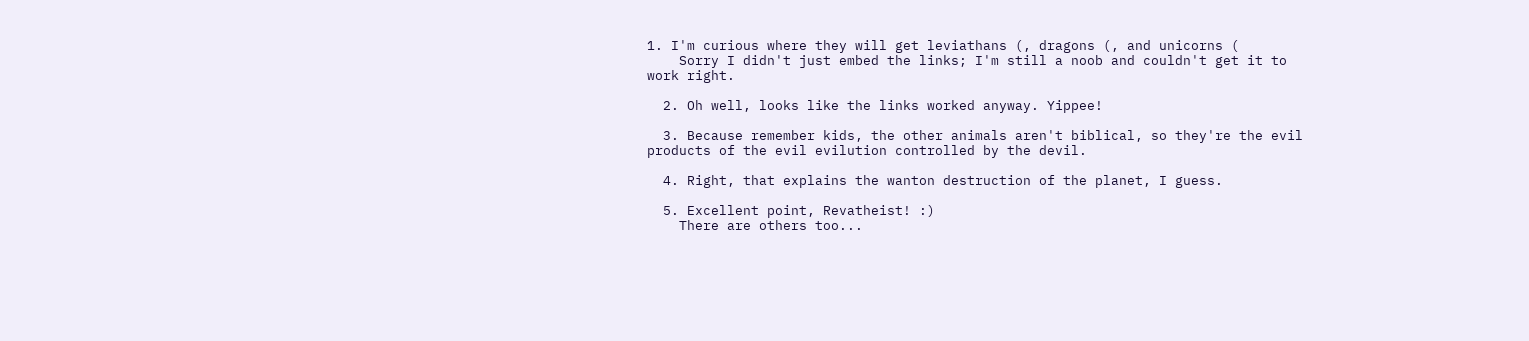1. I'm curious where they will get leviathans (, dragons (, and unicorns (
    Sorry I didn't just embed the links; I'm still a noob and couldn't get it to work right.

  2. Oh well, looks like the links worked anyway. Yippee!

  3. Because remember kids, the other animals aren't biblical, so they're the evil products of the evil evilution controlled by the devil.

  4. Right, that explains the wanton destruction of the planet, I guess.

  5. Excellent point, Revatheist! :)
    There are others too...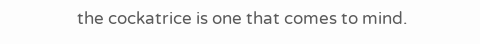the cockatrice is one that comes to mind.